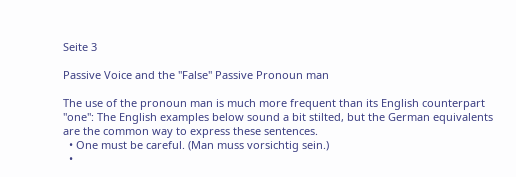Seite 3

Passive Voice and the "False" Passive Pronoun man

The use of the pronoun man is much more frequent than its English counterpart "one": The English examples below sound a bit stilted, but the German equivalents are the common way to express these sentences.
  • One must be careful. (Man muss vorsichtig sein.)
  •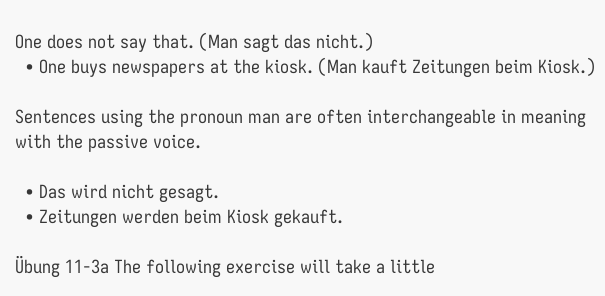One does not say that. (Man sagt das nicht.)
  • One buys newspapers at the kiosk. (Man kauft Zeitungen beim Kiosk.)

Sentences using the pronoun man are often interchangeable in meaning with the passive voice.

  • Das wird nicht gesagt.
  • Zeitungen werden beim Kiosk gekauft.

Übung 11-3a The following exercise will take a little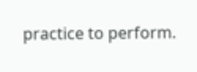practice to perform.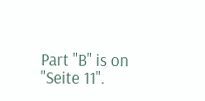Part "B" is on "Seite 11".